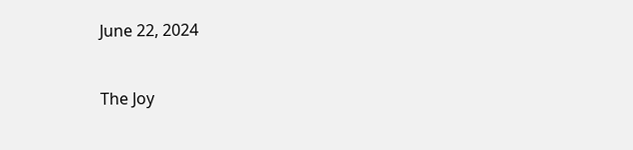June 22, 2024


The Joy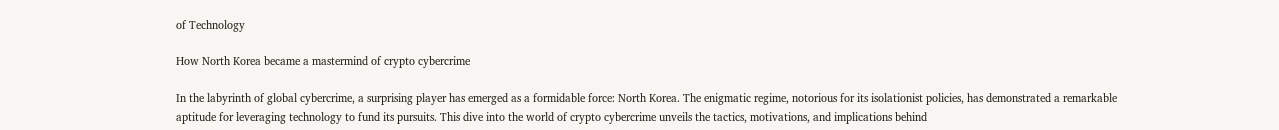of Technology

How North Korea became a mastermind of crypto cybercrime

In the labyrinth of global cybercrime, a surprising player has emerged as a formidable force: North Korea. The enigmatic regime, notorious for its isolationist policies, has demonstrated a remarkable aptitude for leveraging technology to fund its pursuits. This dive into the world of crypto cybercrime unveils the tactics, motivations, and implications behind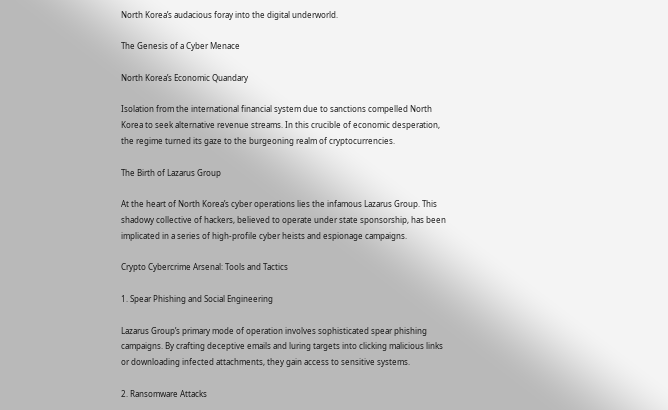North Korea’s audacious foray into the digital underworld.

The Genesis of a Cyber Menace

North Korea’s Economic Quandary

Isolation from the international financial system due to sanctions compelled North Korea to seek alternative revenue streams. In this crucible of economic desperation, the regime turned its gaze to the burgeoning realm of cryptocurrencies.

The Birth of Lazarus Group

At the heart of North Korea’s cyber operations lies the infamous Lazarus Group. This shadowy collective of hackers, believed to operate under state sponsorship, has been implicated in a series of high-profile cyber heists and espionage campaigns.

Crypto Cybercrime Arsenal: Tools and Tactics

1. Spear Phishing and Social Engineering

Lazarus Group’s primary mode of operation involves sophisticated spear phishing campaigns. By crafting deceptive emails and luring targets into clicking malicious links or downloading infected attachments, they gain access to sensitive systems.

2. Ransomware Attacks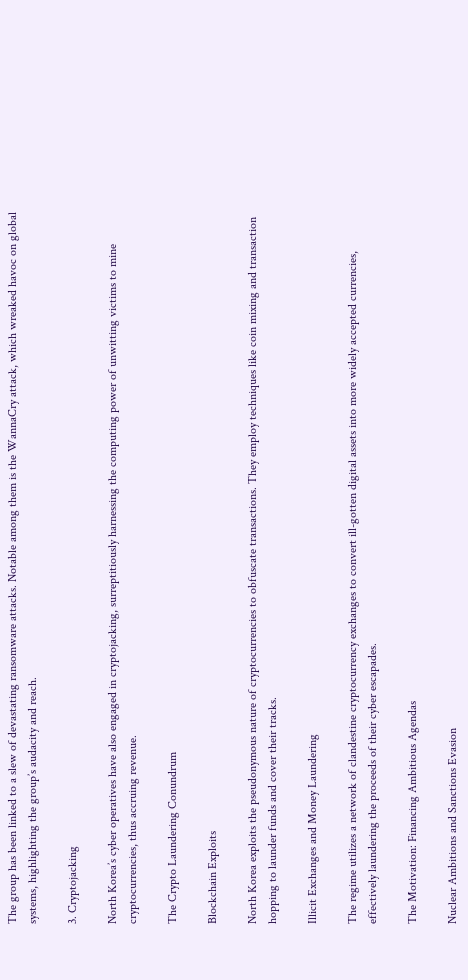The group has been linked to a slew of devastating ransomware attacks. Notable among them is the WannaCry attack, which wreaked havoc on global systems, highlighting the group’s audacity and reach.

3. Cryptojacking

North Korea’s cyber operatives have also engaged in cryptojacking, surreptitiously harnessing the computing power of unwitting victims to mine cryptocurrencies, thus accruing revenue.

The Crypto Laundering Conundrum

Blockchain Exploits

North Korea exploits the pseudonymous nature of cryptocurrencies to obfuscate transactions. They employ techniques like coin mixing and transaction hopping to launder funds and cover their tracks.

Illicit Exchanges and Money Laundering

The regime utilizes a network of clandestine cryptocurrency exchanges to convert ill-gotten digital assets into more widely accepted currencies, effectively laundering the proceeds of their cyber escapades.

The Motivation: Financing Ambitious Agendas

Nuclear Ambitions and Sanctions Evasion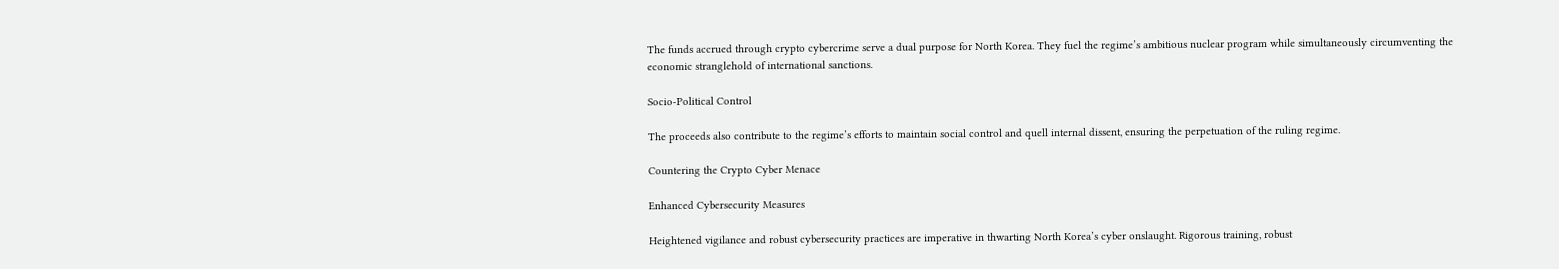The funds accrued through crypto cybercrime serve a dual purpose for North Korea. They fuel the regime’s ambitious nuclear program while simultaneously circumventing the economic stranglehold of international sanctions.

Socio-Political Control

The proceeds also contribute to the regime’s efforts to maintain social control and quell internal dissent, ensuring the perpetuation of the ruling regime.

Countering the Crypto Cyber Menace

Enhanced Cybersecurity Measures

Heightened vigilance and robust cybersecurity practices are imperative in thwarting North Korea’s cyber onslaught. Rigorous training, robust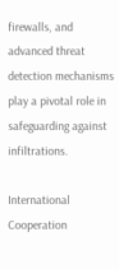firewalls, and advanced threat detection mechanisms play a pivotal role in safeguarding against infiltrations.

International Cooperation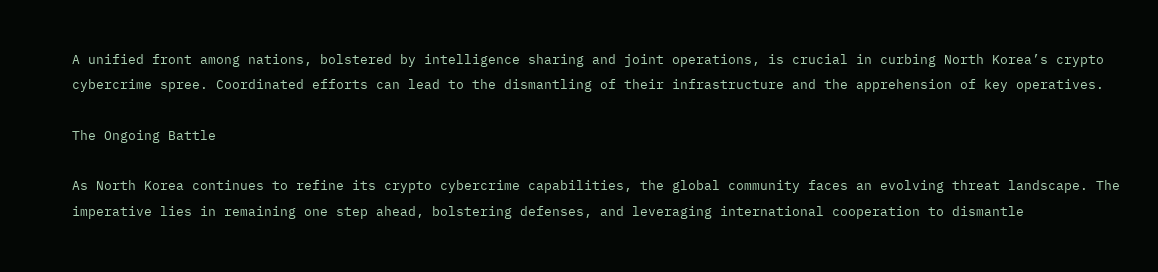A unified front among nations, bolstered by intelligence sharing and joint operations, is crucial in curbing North Korea’s crypto cybercrime spree. Coordinated efforts can lead to the dismantling of their infrastructure and the apprehension of key operatives.

The Ongoing Battle

As North Korea continues to refine its crypto cybercrime capabilities, the global community faces an evolving threat landscape. The imperative lies in remaining one step ahead, bolstering defenses, and leveraging international cooperation to dismantle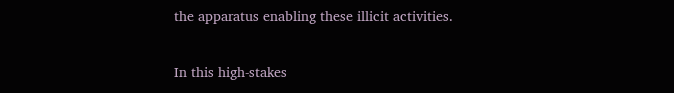the apparatus enabling these illicit activities.

In this high-stakes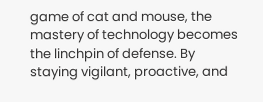game of cat and mouse, the mastery of technology becomes the linchpin of defense. By staying vigilant, proactive, and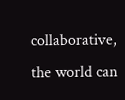collaborative, the world can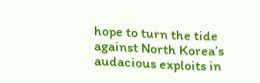hope to turn the tide against North Korea’s audacious exploits in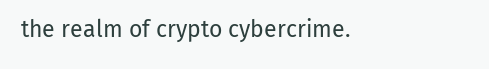the realm of crypto cybercrime.